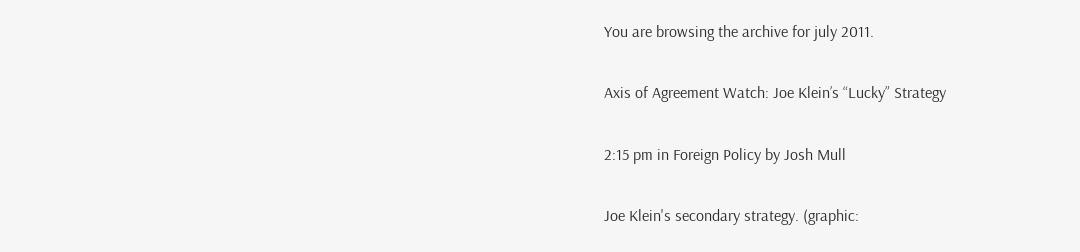You are browsing the archive for july 2011.

Axis of Agreement Watch: Joe Klein’s “Lucky” Strategy

2:15 pm in Foreign Policy by Josh Mull

Joe Klein's secondary strategy. (graphic: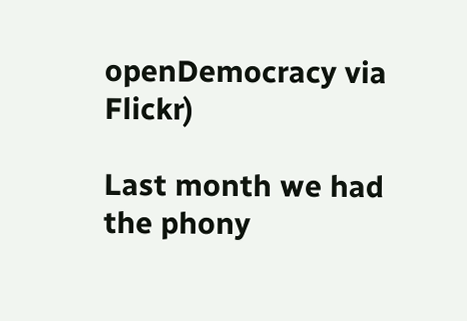openDemocracy via Flickr)

Last month we had the phony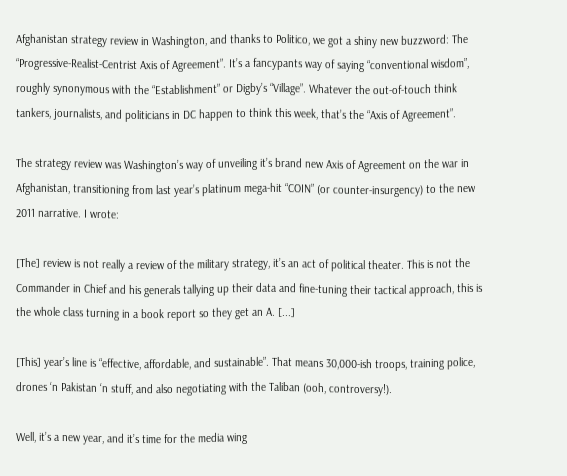Afghanistan strategy review in Washington, and thanks to Politico, we got a shiny new buzzword: The “Progressive-Realist-Centrist Axis of Agreement”. It’s a fancypants way of saying “conventional wisdom”, roughly synonymous with the “Establishment” or Digby’s “Village”. Whatever the out-of-touch think tankers, journalists, and politicians in DC happen to think this week, that’s the “Axis of Agreement”.

The strategy review was Washington’s way of unveiling it’s brand new Axis of Agreement on the war in Afghanistan, transitioning from last year’s platinum mega-hit “COIN” (or counter-insurgency) to the new 2011 narrative. I wrote:

[The] review is not really a review of the military strategy, it’s an act of political theater. This is not the Commander in Chief and his generals tallying up their data and fine-tuning their tactical approach, this is the whole class turning in a book report so they get an A. [...]

[This] year’s line is “effective, affordable, and sustainable”. That means 30,000-ish troops, training police, drones ‘n Pakistan ‘n stuff, and also negotiating with the Taliban (ooh, controversy!).

Well, it’s a new year, and it’s time for the media wing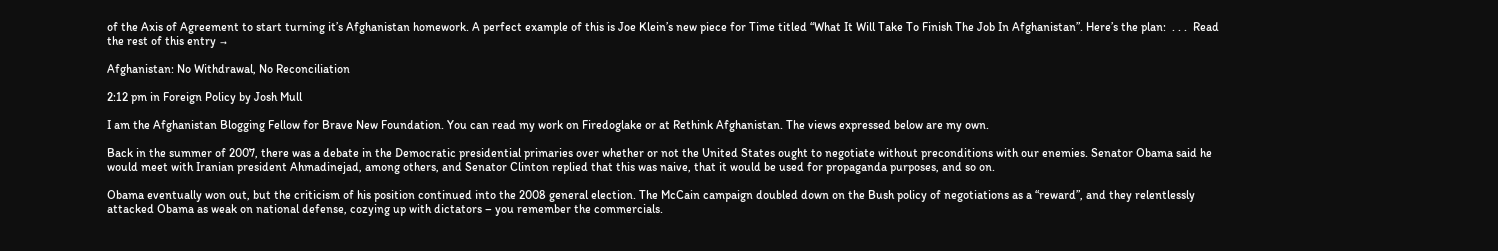of the Axis of Agreement to start turning it’s Afghanistan homework. A perfect example of this is Joe Klein’s new piece for Time titled “What It Will Take To Finish The Job In Afghanistan”. Here’s the plan:  . . .  Read the rest of this entry →

Afghanistan: No Withdrawal, No Reconciliation

2:12 pm in Foreign Policy by Josh Mull

I am the Afghanistan Blogging Fellow for Brave New Foundation. You can read my work on Firedoglake or at Rethink Afghanistan. The views expressed below are my own.

Back in the summer of 2007, there was a debate in the Democratic presidential primaries over whether or not the United States ought to negotiate without preconditions with our enemies. Senator Obama said he would meet with Iranian president Ahmadinejad, among others, and Senator Clinton replied that this was naive, that it would be used for propaganda purposes, and so on.

Obama eventually won out, but the criticism of his position continued into the 2008 general election. The McCain campaign doubled down on the Bush policy of negotiations as a “reward”, and they relentlessly attacked Obama as weak on national defense, cozying up with dictators – you remember the commercials.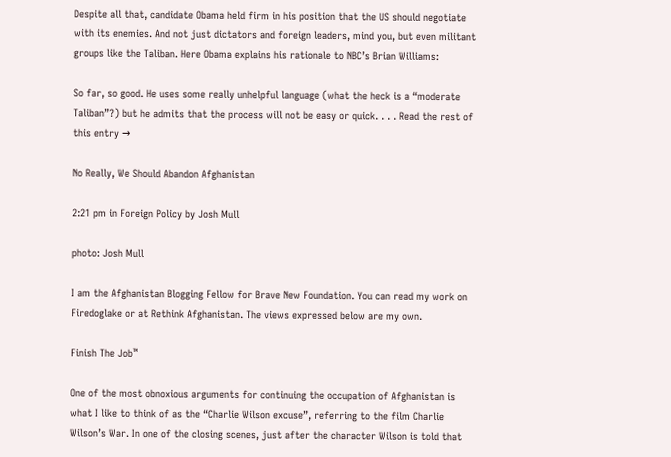Despite all that, candidate Obama held firm in his position that the US should negotiate with its enemies. And not just dictators and foreign leaders, mind you, but even militant groups like the Taliban. Here Obama explains his rationale to NBC’s Brian Williams:

So far, so good. He uses some really unhelpful language (what the heck is a “moderate Taliban”?) but he admits that the process will not be easy or quick. . . . Read the rest of this entry →

No Really, We Should Abandon Afghanistan

2:21 pm in Foreign Policy by Josh Mull

photo: Josh Mull

I am the Afghanistan Blogging Fellow for Brave New Foundation. You can read my work on Firedoglake or at Rethink Afghanistan. The views expressed below are my own.

Finish The Job™

One of the most obnoxious arguments for continuing the occupation of Afghanistan is what I like to think of as the “Charlie Wilson excuse”, referring to the film Charlie Wilson’s War. In one of the closing scenes, just after the character Wilson is told that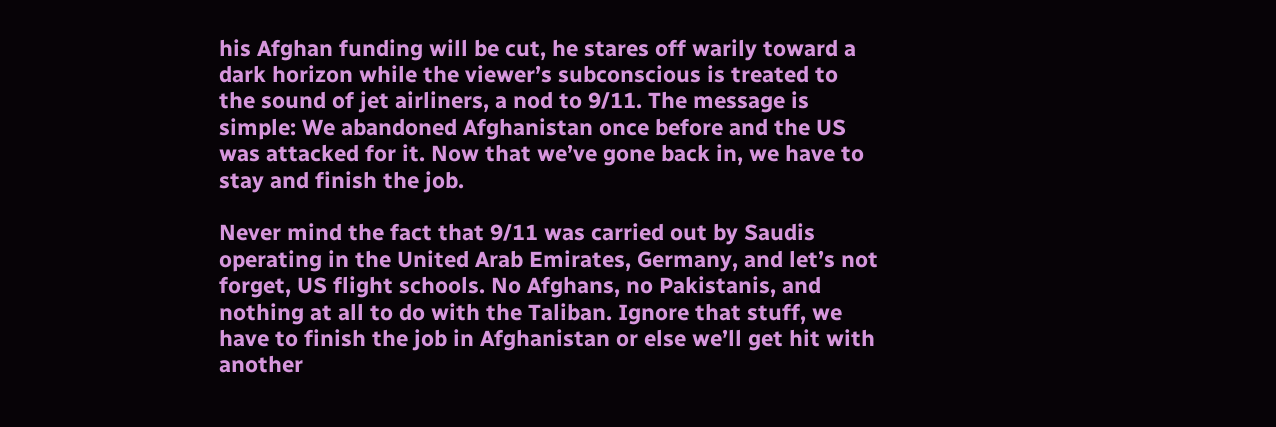his Afghan funding will be cut, he stares off warily toward a dark horizon while the viewer’s subconscious is treated to the sound of jet airliners, a nod to 9/11. The message is simple: We abandoned Afghanistan once before and the US was attacked for it. Now that we’ve gone back in, we have to stay and finish the job.

Never mind the fact that 9/11 was carried out by Saudis operating in the United Arab Emirates, Germany, and let’s not forget, US flight schools. No Afghans, no Pakistanis, and nothing at all to do with the Taliban. Ignore that stuff, we have to finish the job in Afghanistan or else we’ll get hit with another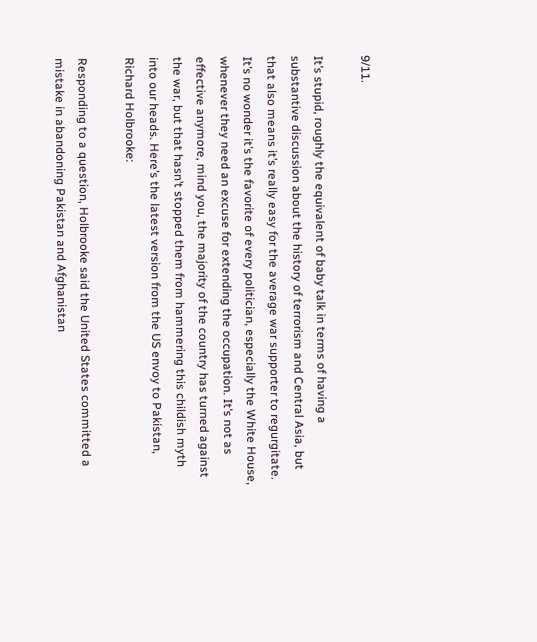9/11.

It’s stupid, roughly the equivalent of baby talk in terms of having a substantive discussion about the history of terrorism and Central Asia, but that also means it’s really easy for the average war supporter to regurgitate. It’s no wonder it’s the favorite of every politician, especially the White House, whenever they need an excuse for extending the occupation. It’s not as effective anymore, mind you, the majority of the country has turned against the war, but that hasn’t stopped them from hammering this childish myth into our heads. Here’s the latest version from the US envoy to Pakistan, Richard Holbrooke:

Responding to a question, Holbrooke said the United States committed a mistake in abandoning Pakistan and Afghanistan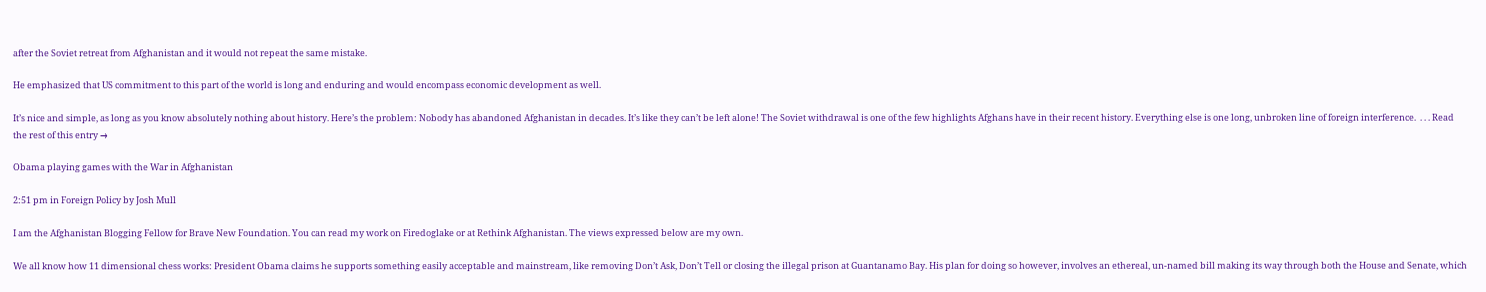after the Soviet retreat from Afghanistan and it would not repeat the same mistake.

He emphasized that US commitment to this part of the world is long and enduring and would encompass economic development as well.

It’s nice and simple, as long as you know absolutely nothing about history. Here’s the problem: Nobody has abandoned Afghanistan in decades. It’s like they can’t be left alone! The Soviet withdrawal is one of the few highlights Afghans have in their recent history. Everything else is one long, unbroken line of foreign interference.  . . . Read the rest of this entry →

Obama playing games with the War in Afghanistan

2:51 pm in Foreign Policy by Josh Mull

I am the Afghanistan Blogging Fellow for Brave New Foundation. You can read my work on Firedoglake or at Rethink Afghanistan. The views expressed below are my own.

We all know how 11 dimensional chess works: President Obama claims he supports something easily acceptable and mainstream, like removing Don’t Ask, Don’t Tell or closing the illegal prison at Guantanamo Bay. His plan for doing so however, involves an ethereal, un-named bill making its way through both the House and Senate, which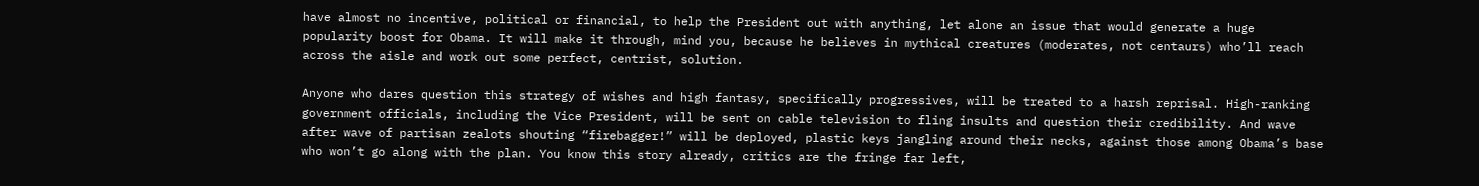have almost no incentive, political or financial, to help the President out with anything, let alone an issue that would generate a huge popularity boost for Obama. It will make it through, mind you, because he believes in mythical creatures (moderates, not centaurs) who’ll reach across the aisle and work out some perfect, centrist, solution.

Anyone who dares question this strategy of wishes and high fantasy, specifically progressives, will be treated to a harsh reprisal. High-ranking government officials, including the Vice President, will be sent on cable television to fling insults and question their credibility. And wave after wave of partisan zealots shouting “firebagger!” will be deployed, plastic keys jangling around their necks, against those among Obama’s base who won’t go along with the plan. You know this story already, critics are the fringe far left,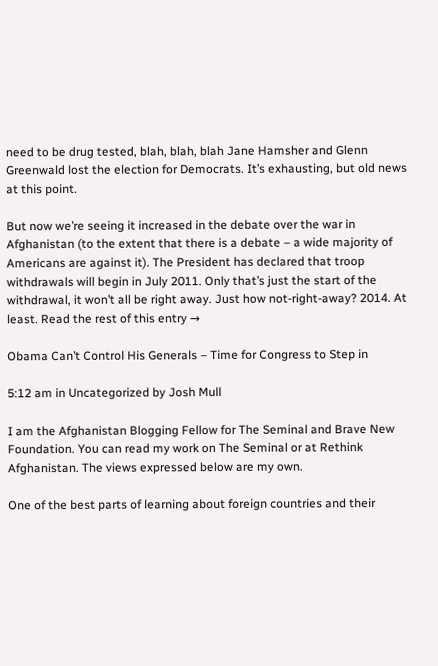need to be drug tested, blah, blah, blah Jane Hamsher and Glenn Greenwald lost the election for Democrats. It’s exhausting, but old news at this point.

But now we’re seeing it increased in the debate over the war in Afghanistan (to the extent that there is a debate – a wide majority of Americans are against it). The President has declared that troop withdrawals will begin in July 2011. Only that’s just the start of the withdrawal, it won’t all be right away. Just how not-right-away? 2014. At least. Read the rest of this entry →

Obama Can’t Control His Generals – Time for Congress to Step in

5:12 am in Uncategorized by Josh Mull

I am the Afghanistan Blogging Fellow for The Seminal and Brave New Foundation. You can read my work on The Seminal or at Rethink Afghanistan. The views expressed below are my own.

One of the best parts of learning about foreign countries and their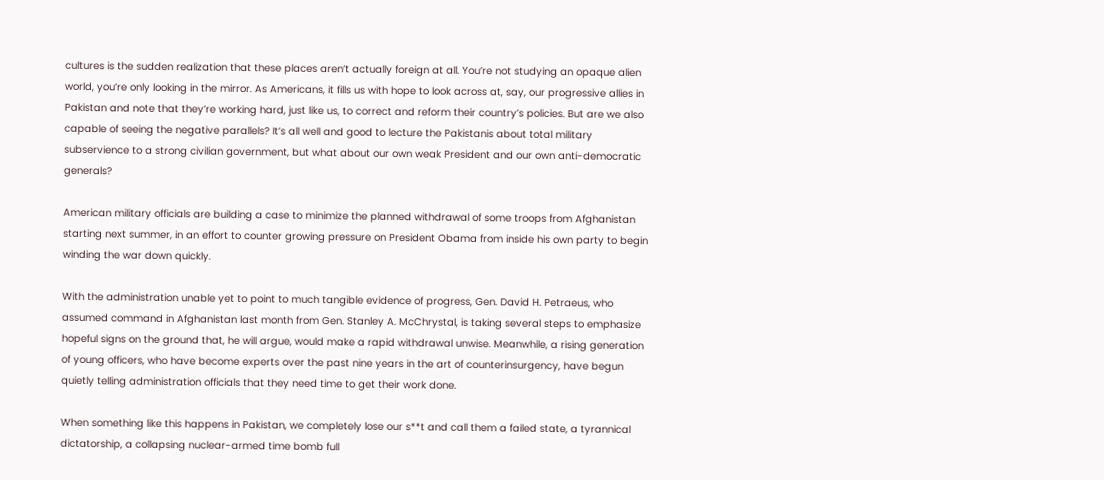cultures is the sudden realization that these places aren’t actually foreign at all. You’re not studying an opaque alien world, you’re only looking in the mirror. As Americans, it fills us with hope to look across at, say, our progressive allies in Pakistan and note that they’re working hard, just like us, to correct and reform their country’s policies. But are we also capable of seeing the negative parallels? It’s all well and good to lecture the Pakistanis about total military subservience to a strong civilian government, but what about our own weak President and our own anti-democratic generals?

American military officials are building a case to minimize the planned withdrawal of some troops from Afghanistan starting next summer, in an effort to counter growing pressure on President Obama from inside his own party to begin winding the war down quickly.

With the administration unable yet to point to much tangible evidence of progress, Gen. David H. Petraeus, who assumed command in Afghanistan last month from Gen. Stanley A. McChrystal, is taking several steps to emphasize hopeful signs on the ground that, he will argue, would make a rapid withdrawal unwise. Meanwhile, a rising generation of young officers, who have become experts over the past nine years in the art of counterinsurgency, have begun quietly telling administration officials that they need time to get their work done.

When something like this happens in Pakistan, we completely lose our s**t and call them a failed state, a tyrannical dictatorship, a collapsing nuclear-armed time bomb full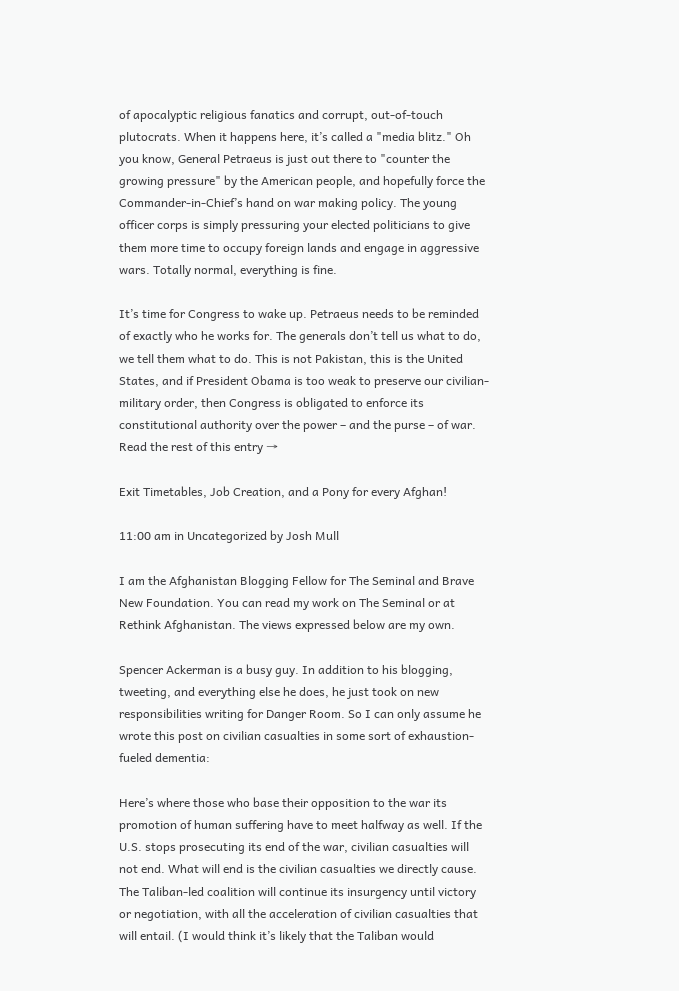of apocalyptic religious fanatics and corrupt, out-of-touch plutocrats. When it happens here, it’s called a "media blitz." Oh you know, General Petraeus is just out there to "counter the growing pressure" by the American people, and hopefully force the Commander-in-Chief’s hand on war making policy. The young officer corps is simply pressuring your elected politicians to give them more time to occupy foreign lands and engage in aggressive wars. Totally normal, everything is fine.

It’s time for Congress to wake up. Petraeus needs to be reminded of exactly who he works for. The generals don’t tell us what to do, we tell them what to do. This is not Pakistan, this is the United States, and if President Obama is too weak to preserve our civilian-military order, then Congress is obligated to enforce its constitutional authority over the power – and the purse – of war. Read the rest of this entry →

Exit Timetables, Job Creation, and a Pony for every Afghan!

11:00 am in Uncategorized by Josh Mull

I am the Afghanistan Blogging Fellow for The Seminal and Brave New Foundation. You can read my work on The Seminal or at Rethink Afghanistan. The views expressed below are my own.

Spencer Ackerman is a busy guy. In addition to his blogging, tweeting, and everything else he does, he just took on new responsibilities writing for Danger Room. So I can only assume he wrote this post on civilian casualties in some sort of exhaustion-fueled dementia:

Here’s where those who base their opposition to the war its promotion of human suffering have to meet halfway as well. If the U.S. stops prosecuting its end of the war, civilian casualties will not end. What will end is the civilian casualties we directly cause. The Taliban-led coalition will continue its insurgency until victory or negotiation, with all the acceleration of civilian casualties that will entail. (I would think it’s likely that the Taliban would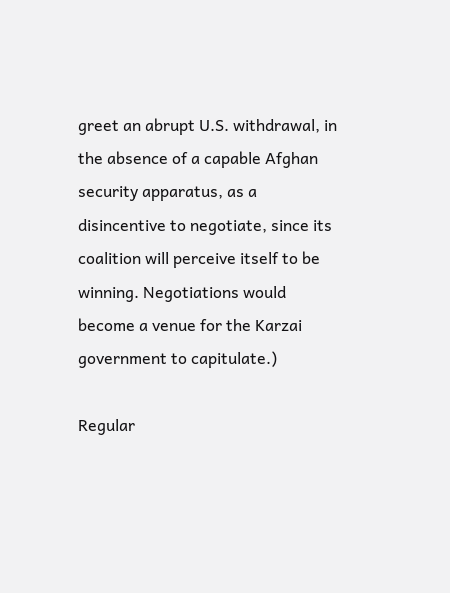greet an abrupt U.S. withdrawal, in the absence of a capable Afghan security apparatus, as a disincentive to negotiate, since its coalition will perceive itself to be winning. Negotiations would become a venue for the Karzai government to capitulate.)

Regular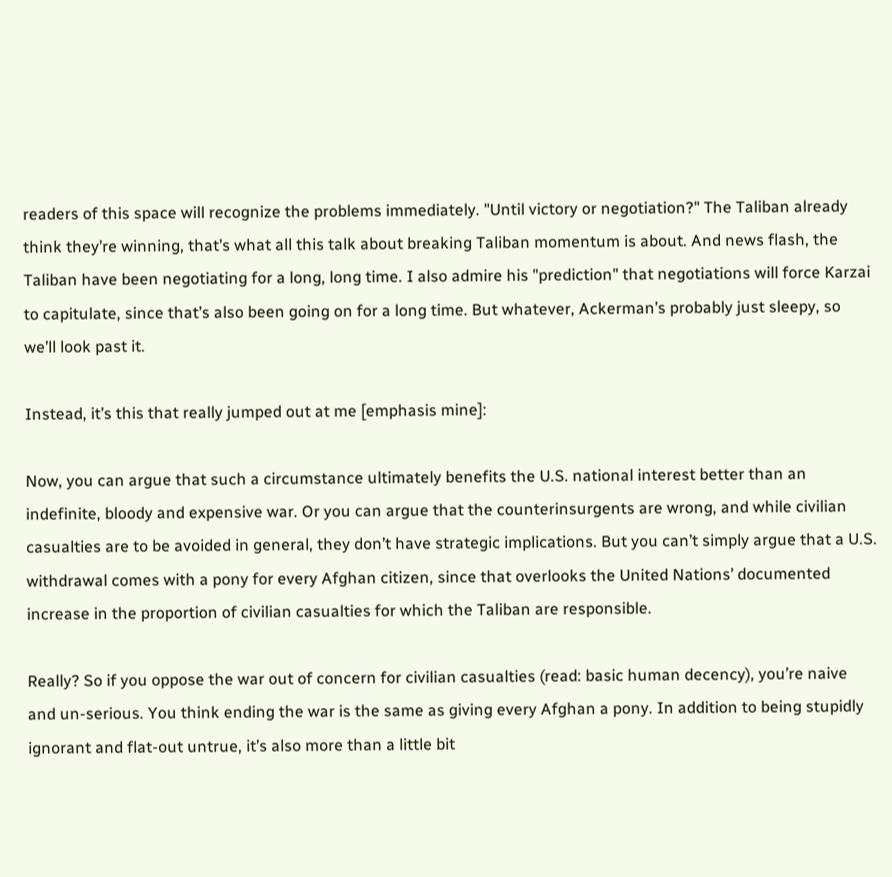readers of this space will recognize the problems immediately. "Until victory or negotiation?" The Taliban already think they’re winning, that’s what all this talk about breaking Taliban momentum is about. And news flash, the Taliban have been negotiating for a long, long time. I also admire his "prediction" that negotiations will force Karzai to capitulate, since that’s also been going on for a long time. But whatever, Ackerman’s probably just sleepy, so we’ll look past it.

Instead, it’s this that really jumped out at me [emphasis mine]:

Now, you can argue that such a circumstance ultimately benefits the U.S. national interest better than an indefinite, bloody and expensive war. Or you can argue that the counterinsurgents are wrong, and while civilian casualties are to be avoided in general, they don’t have strategic implications. But you can’t simply argue that a U.S. withdrawal comes with a pony for every Afghan citizen, since that overlooks the United Nations’ documented increase in the proportion of civilian casualties for which the Taliban are responsible.

Really? So if you oppose the war out of concern for civilian casualties (read: basic human decency), you’re naive and un-serious. You think ending the war is the same as giving every Afghan a pony. In addition to being stupidly ignorant and flat-out untrue, it’s also more than a little bit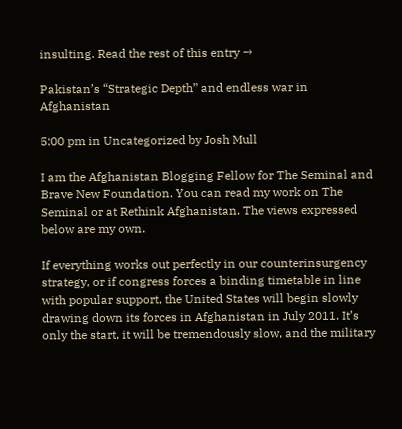insulting. Read the rest of this entry →

Pakistan’s “Strategic Depth” and endless war in Afghanistan

5:00 pm in Uncategorized by Josh Mull

I am the Afghanistan Blogging Fellow for The Seminal and Brave New Foundation. You can read my work on The Seminal or at Rethink Afghanistan. The views expressed below are my own.

If everything works out perfectly in our counterinsurgency strategy, or if congress forces a binding timetable in line with popular support, the United States will begin slowly drawing down its forces in Afghanistan in July 2011. It’s only the start, it will be tremendously slow, and the military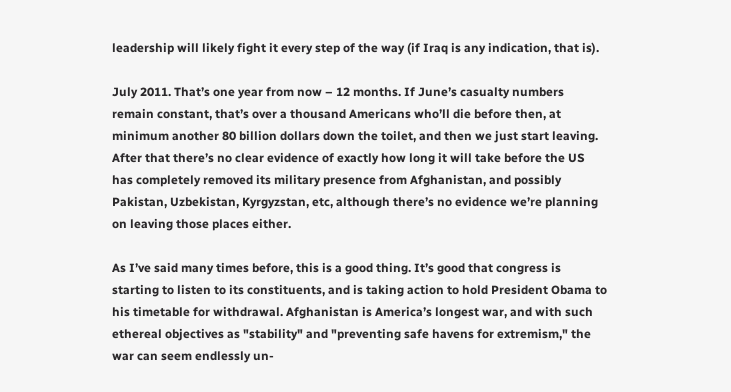leadership will likely fight it every step of the way (if Iraq is any indication, that is).

July 2011. That’s one year from now – 12 months. If June’s casualty numbers remain constant, that’s over a thousand Americans who’ll die before then, at minimum another 80 billion dollars down the toilet, and then we just start leaving. After that there’s no clear evidence of exactly how long it will take before the US has completely removed its military presence from Afghanistan, and possibly Pakistan, Uzbekistan, Kyrgyzstan, etc, although there’s no evidence we’re planning on leaving those places either.

As I’ve said many times before, this is a good thing. It’s good that congress is starting to listen to its constituents, and is taking action to hold President Obama to his timetable for withdrawal. Afghanistan is America’s longest war, and with such ethereal objectives as "stability" and "preventing safe havens for extremism," the war can seem endlessly un-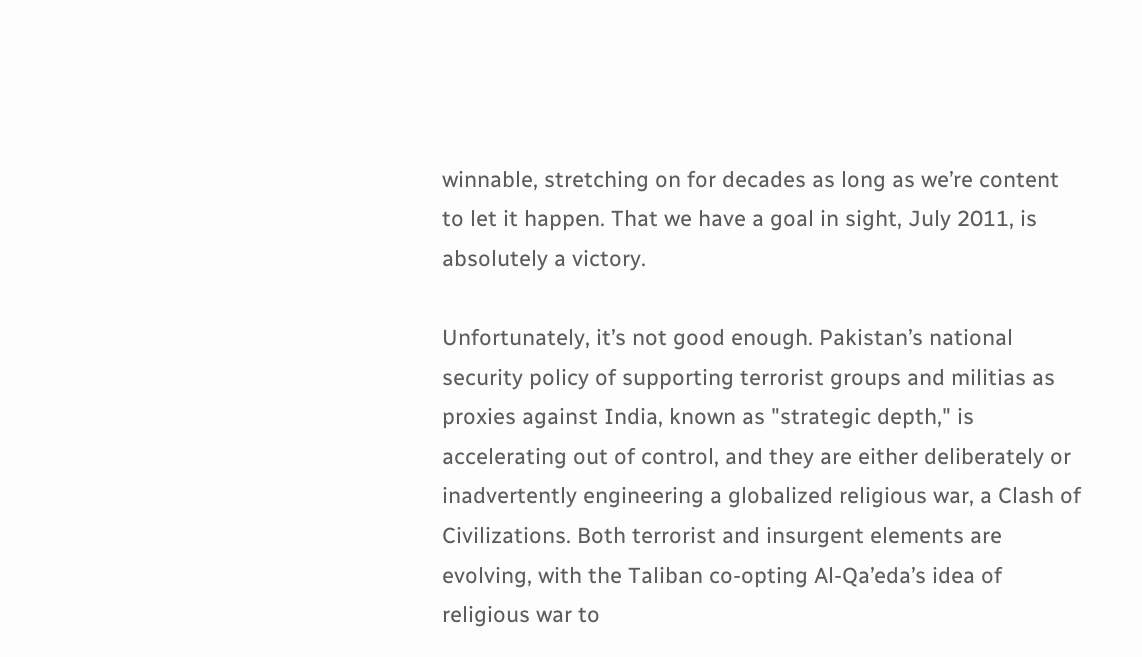winnable, stretching on for decades as long as we’re content to let it happen. That we have a goal in sight, July 2011, is absolutely a victory.

Unfortunately, it’s not good enough. Pakistan’s national security policy of supporting terrorist groups and militias as proxies against India, known as "strategic depth," is accelerating out of control, and they are either deliberately or inadvertently engineering a globalized religious war, a Clash of Civilizations. Both terrorist and insurgent elements are evolving, with the Taliban co-opting Al-Qa’eda’s idea of religious war to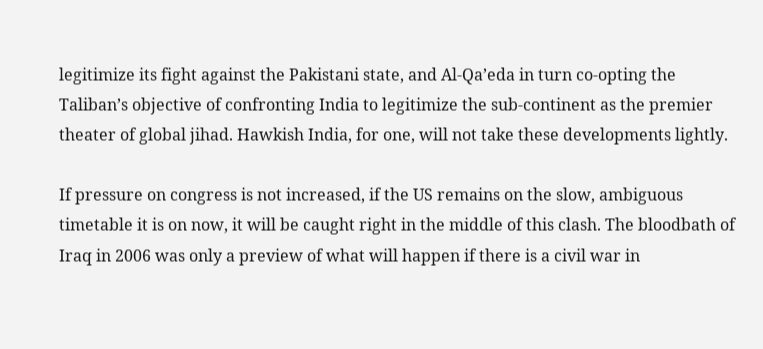legitimize its fight against the Pakistani state, and Al-Qa’eda in turn co-opting the Taliban’s objective of confronting India to legitimize the sub-continent as the premier theater of global jihad. Hawkish India, for one, will not take these developments lightly.

If pressure on congress is not increased, if the US remains on the slow, ambiguous timetable it is on now, it will be caught right in the middle of this clash. The bloodbath of Iraq in 2006 was only a preview of what will happen if there is a civil war in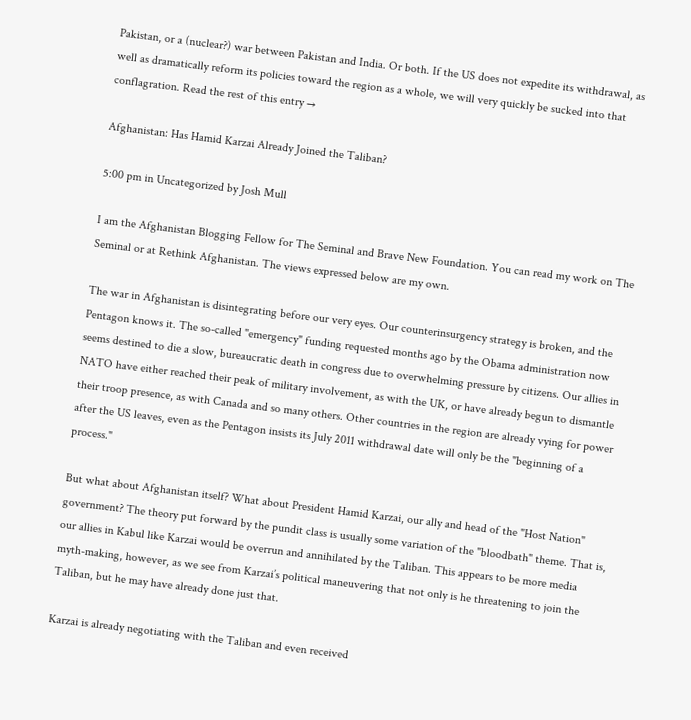Pakistan, or a (nuclear?) war between Pakistan and India. Or both. If the US does not expedite its withdrawal, as well as dramatically reform its policies toward the region as a whole, we will very quickly be sucked into that conflagration. Read the rest of this entry →

Afghanistan: Has Hamid Karzai Already Joined the Taliban?

5:00 pm in Uncategorized by Josh Mull

I am the Afghanistan Blogging Fellow for The Seminal and Brave New Foundation. You can read my work on The Seminal or at Rethink Afghanistan. The views expressed below are my own.

The war in Afghanistan is disintegrating before our very eyes. Our counterinsurgency strategy is broken, and the Pentagon knows it. The so-called "emergency" funding requested months ago by the Obama administration now seems destined to die a slow, bureaucratic death in congress due to overwhelming pressure by citizens. Our allies in NATO have either reached their peak of military involvement, as with the UK, or have already begun to dismantle their troop presence, as with Canada and so many others. Other countries in the region are already vying for power after the US leaves, even as the Pentagon insists its July 2011 withdrawal date will only be the "beginning of a process."

But what about Afghanistan itself? What about President Hamid Karzai, our ally and head of the "Host Nation" government? The theory put forward by the pundit class is usually some variation of the "bloodbath" theme. That is, our allies in Kabul like Karzai would be overrun and annihilated by the Taliban. This appears to be more media myth-making, however, as we see from Karzai’s political maneuvering that not only is he threatening to join the Taliban, but he may have already done just that.

Karzai is already negotiating with the Taliban and even received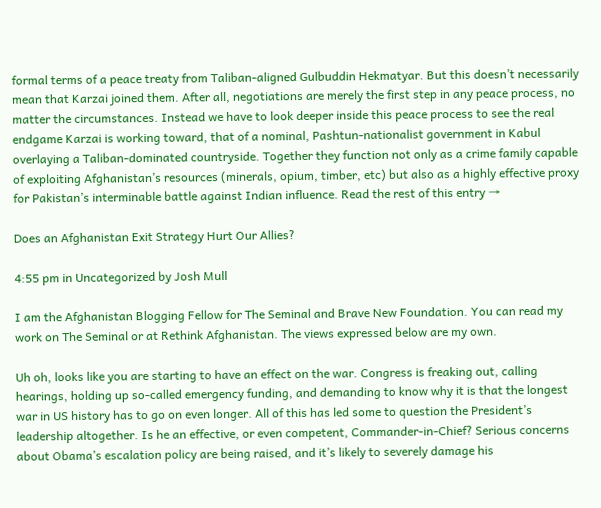formal terms of a peace treaty from Taliban-aligned Gulbuddin Hekmatyar. But this doesn’t necessarily mean that Karzai joined them. After all, negotiations are merely the first step in any peace process, no matter the circumstances. Instead we have to look deeper inside this peace process to see the real endgame Karzai is working toward, that of a nominal, Pashtun-nationalist government in Kabul overlaying a Taliban-dominated countryside. Together they function not only as a crime family capable of exploiting Afghanistan’s resources (minerals, opium, timber, etc) but also as a highly effective proxy for Pakistan’s interminable battle against Indian influence. Read the rest of this entry →

Does an Afghanistan Exit Strategy Hurt Our Allies?

4:55 pm in Uncategorized by Josh Mull

I am the Afghanistan Blogging Fellow for The Seminal and Brave New Foundation. You can read my work on The Seminal or at Rethink Afghanistan. The views expressed below are my own.

Uh oh, looks like you are starting to have an effect on the war. Congress is freaking out, calling hearings, holding up so-called emergency funding, and demanding to know why it is that the longest war in US history has to go on even longer. All of this has led some to question the President’s leadership altogether. Is he an effective, or even competent, Commander-in-Chief? Serious concerns about Obama’s escalation policy are being raised, and it’s likely to severely damage his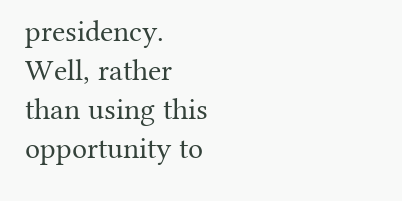presidency. Well, rather than using this opportunity to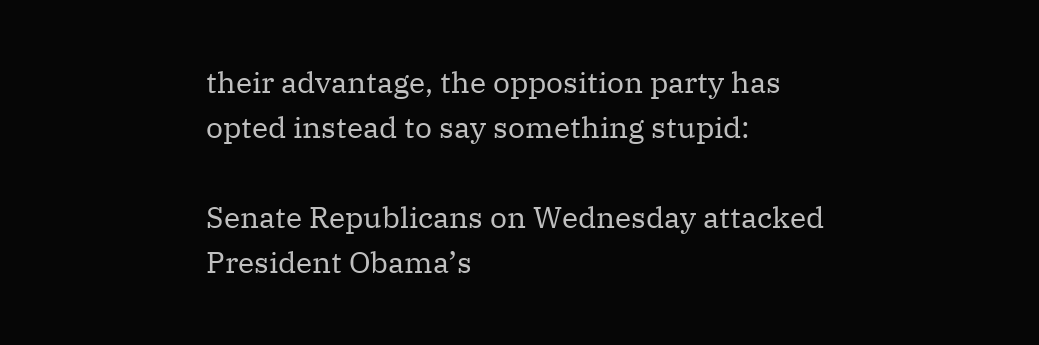their advantage, the opposition party has opted instead to say something stupid:

Senate Republicans on Wednesday attacked President Obama’s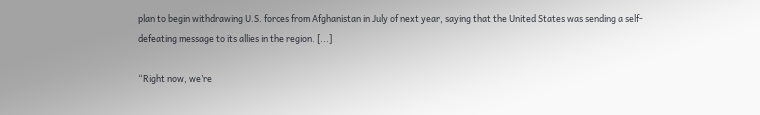plan to begin withdrawing U.S. forces from Afghanistan in July of next year, saying that the United States was sending a self-defeating message to its allies in the region. [...]

“Right now, we’re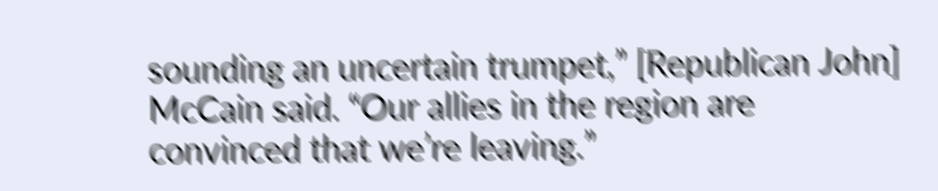sounding an uncertain trumpet,” [Republican John] McCain said. “Our allies in the region are convinced that we’re leaving.”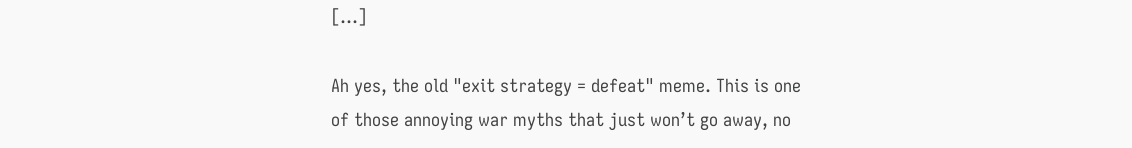[...]

Ah yes, the old "exit strategy = defeat" meme. This is one of those annoying war myths that just won’t go away, no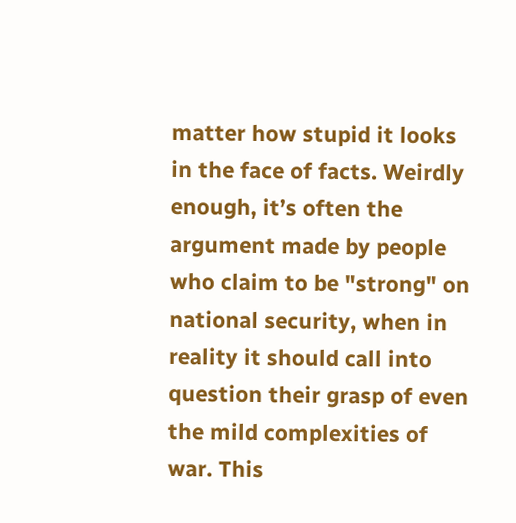matter how stupid it looks in the face of facts. Weirdly enough, it’s often the argument made by people who claim to be "strong" on national security, when in reality it should call into question their grasp of even the mild complexities of war. This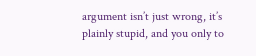argument isn’t just wrong, it’s plainly stupid, and you only to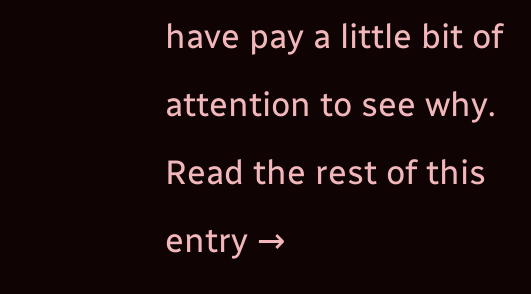have pay a little bit of attention to see why. Read the rest of this entry →